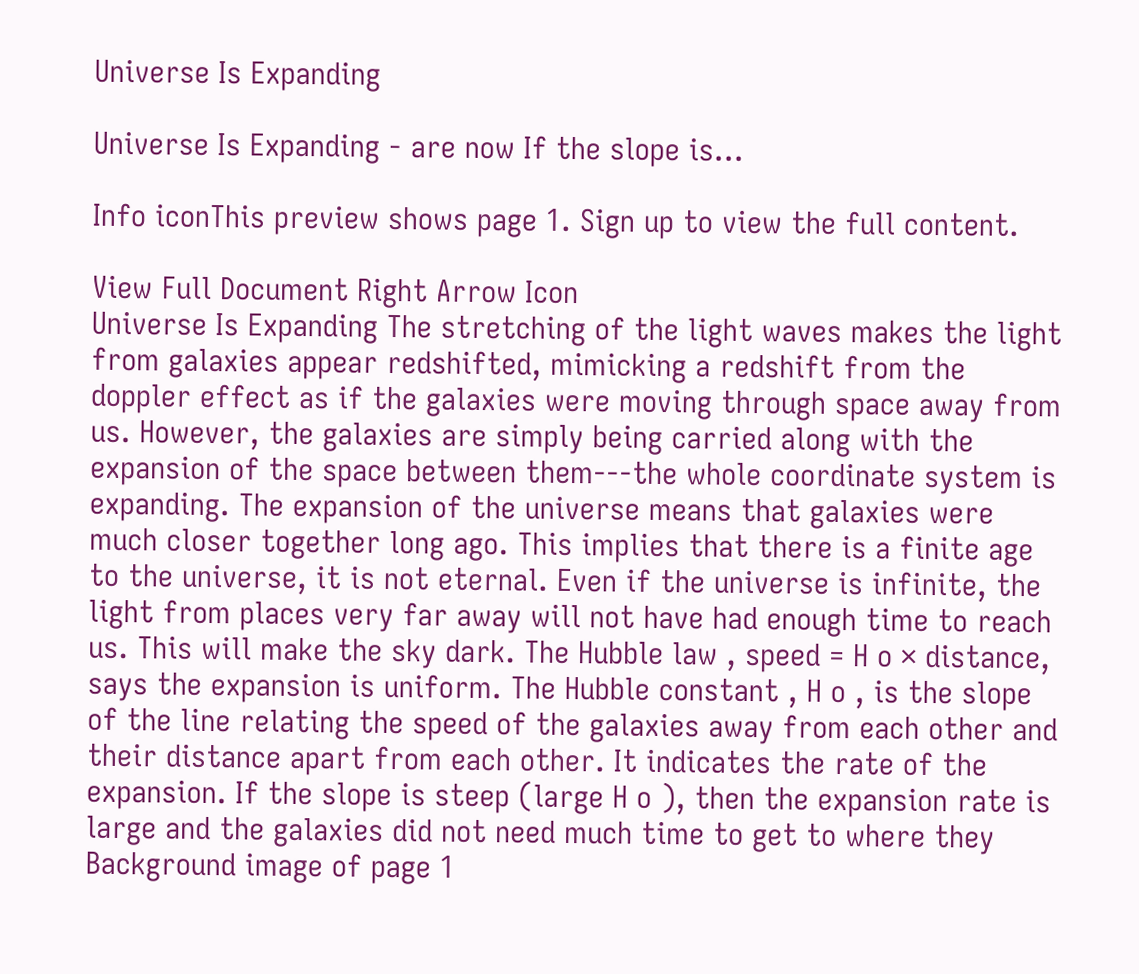Universe Is Expanding

Universe Is Expanding - are now If the slope is...

Info iconThis preview shows page 1. Sign up to view the full content.

View Full Document Right Arrow Icon
Universe Is Expanding The stretching of the light waves makes the light from galaxies appear redshifted, mimicking a redshift from the doppler effect as if the galaxies were moving through space away from us. However, the galaxies are simply being carried along with the expansion of the space between them---the whole coordinate system is expanding. The expansion of the universe means that galaxies were much closer together long ago. This implies that there is a finite age to the universe, it is not eternal. Even if the universe is infinite, the light from places very far away will not have had enough time to reach us. This will make the sky dark. The Hubble law , speed = H o × distance, says the expansion is uniform. The Hubble constant , H o , is the slope of the line relating the speed of the galaxies away from each other and their distance apart from each other. It indicates the rate of the expansion. If the slope is steep (large H o ), then the expansion rate is large and the galaxies did not need much time to get to where they
Background image of page 1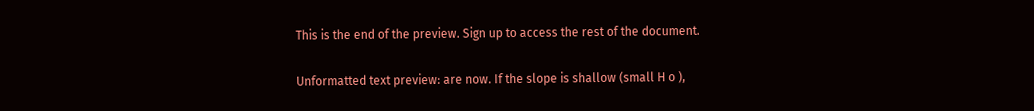This is the end of the preview. Sign up to access the rest of the document.

Unformatted text preview: are now. If the slope is shallow (small H o ),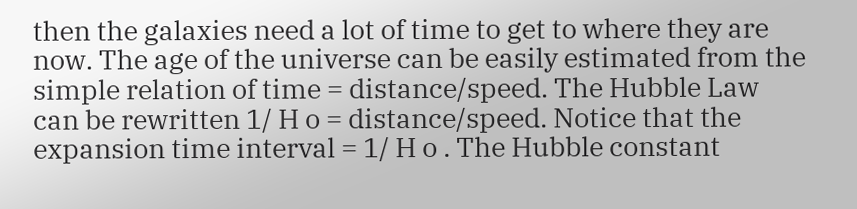then the galaxies need a lot of time to get to where they are now. The age of the universe can be easily estimated from the simple relation of time = distance/speed. The Hubble Law can be rewritten 1/ H o = distance/speed. Notice that the expansion time interval = 1/ H o . The Hubble constant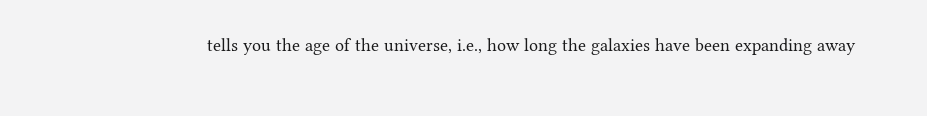tells you the age of the universe, i.e., how long the galaxies have been expanding away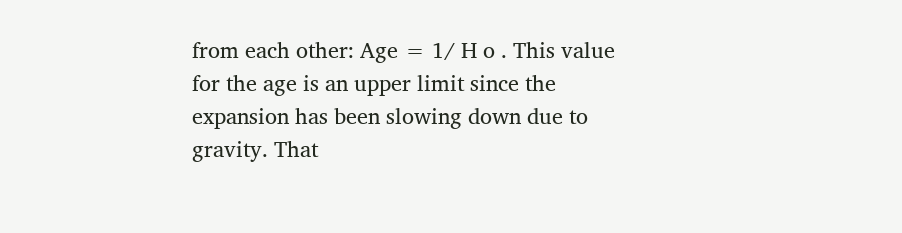from each other: Age = 1/ H o . This value for the age is an upper limit since the expansion has been slowing down due to gravity. That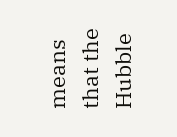means that the Hubble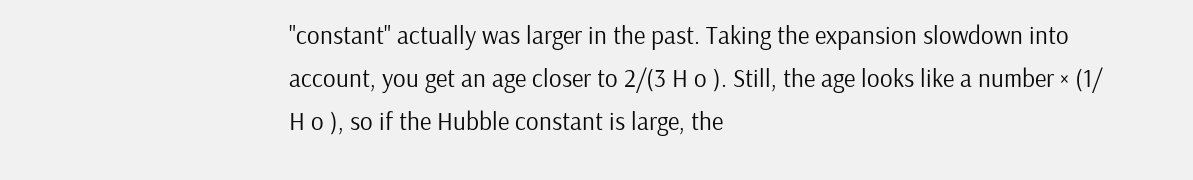"constant" actually was larger in the past. Taking the expansion slowdown into account, you get an age closer to 2/(3 H o ). Still, the age looks like a number × (1/ H o ), so if the Hubble constant is large, the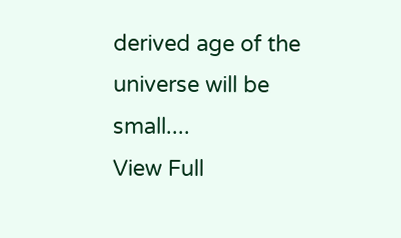derived age of the universe will be small....
View Full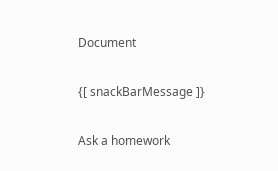Document

{[ snackBarMessage ]}

Ask a homework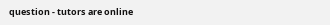question - tutors are online